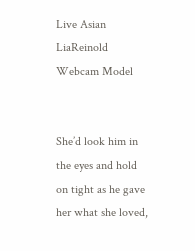Live Asian LiaReinold Webcam Model


She’d look him in the eyes and hold on tight as he gave her what she loved,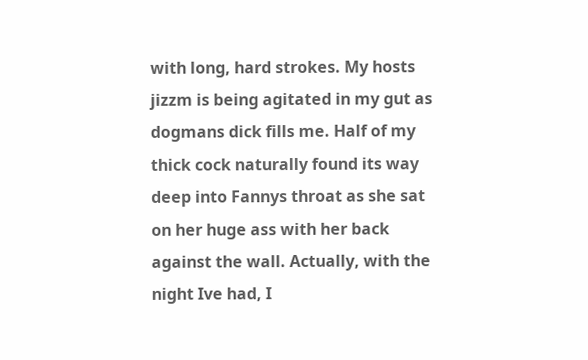with long, hard strokes. My hosts jizzm is being agitated in my gut as dogmans dick fills me. Half of my thick cock naturally found its way deep into Fannys throat as she sat on her huge ass with her back against the wall. Actually, with the night Ive had, I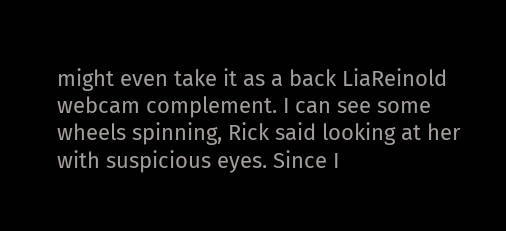might even take it as a back LiaReinold webcam complement. I can see some wheels spinning, Rick said looking at her with suspicious eyes. Since I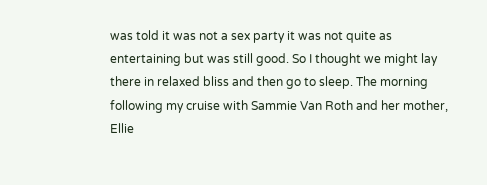was told it was not a sex party it was not quite as entertaining but was still good. So I thought we might lay there in relaxed bliss and then go to sleep. The morning following my cruise with Sammie Van Roth and her mother, Ellie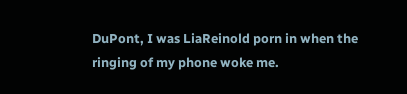DuPont, I was LiaReinold porn in when the ringing of my phone woke me.